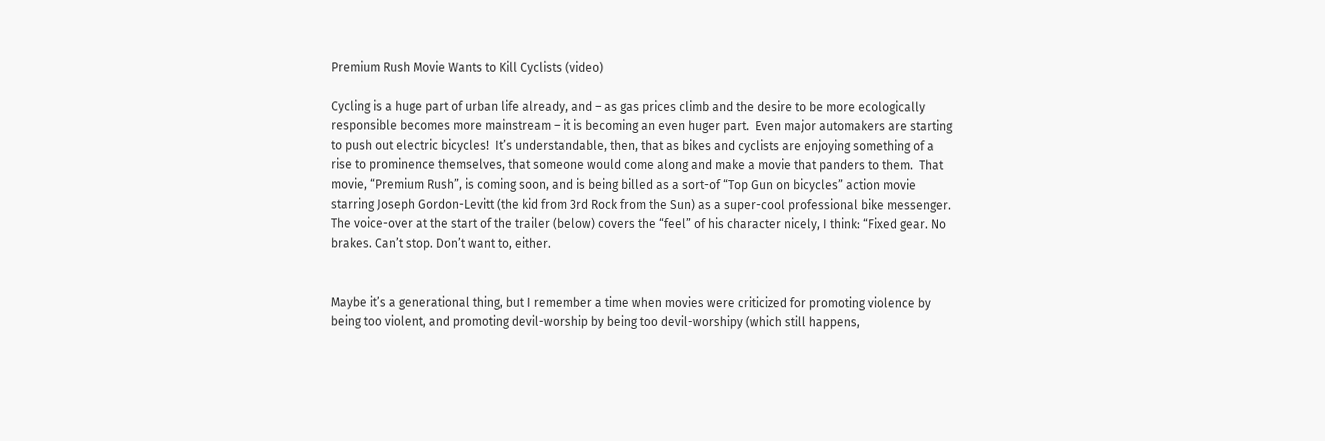Premium Rush Movie Wants to Kill Cyclists (video)

Cycling is a huge part of urban life already, and – as gas prices climb and the desire to be more ecologically responsible becomes more mainstream – it is becoming an even huger part.  Even major automakers are starting to push out electric bicycles!  It’s understandable, then, that as bikes and cyclists are enjoying something of a rise to prominence themselves, that someone would come along and make a movie that panders to them.  That movie, “Premium Rush”, is coming soon, and is being billed as a sort-of “Top Gun on bicycles” action movie starring Joseph Gordon-Levitt (the kid from 3rd Rock from the Sun) as a super-cool professional bike messenger. The voice-over at the start of the trailer (below) covers the “feel” of his character nicely, I think: “Fixed gear. No brakes. Can’t stop. Don’t want to, either.


Maybe it’s a generational thing, but I remember a time when movies were criticized for promoting violence by being too violent, and promoting devil-worship by being too devil-worshipy (which still happens,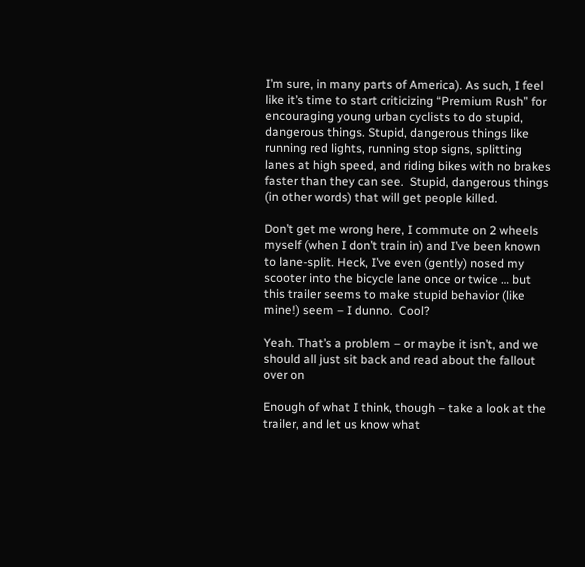I’m sure, in many parts of America). As such, I feel like it’s time to start criticizing “Premium Rush” for encouraging young urban cyclists to do stupid, dangerous things. Stupid, dangerous things like running red lights, running stop signs, splitting lanes at high speed, and riding bikes with no brakes faster than they can see.  Stupid, dangerous things (in other words) that will get people killed.

Don’t get me wrong here, I commute on 2 wheels myself (when I don’t train in) and I’ve been known to lane-split. Heck, I’ve even (gently) nosed my scooter into the bicycle lane once or twice … but this trailer seems to make stupid behavior (like mine!) seem – I dunno.  Cool?

Yeah. That’s a problem – or maybe it isn’t, and we should all just sit back and read about the fallout over on

Enough of what I think, though – take a look at the trailer, and let us know what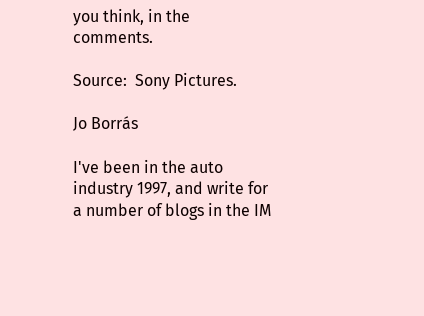you think, in the comments.

Source:  Sony Pictures.

Jo Borrás

I've been in the auto industry 1997, and write for a number of blogs in the IM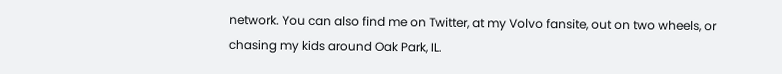network. You can also find me on Twitter, at my Volvo fansite, out on two wheels, or chasing my kids around Oak Park, IL.